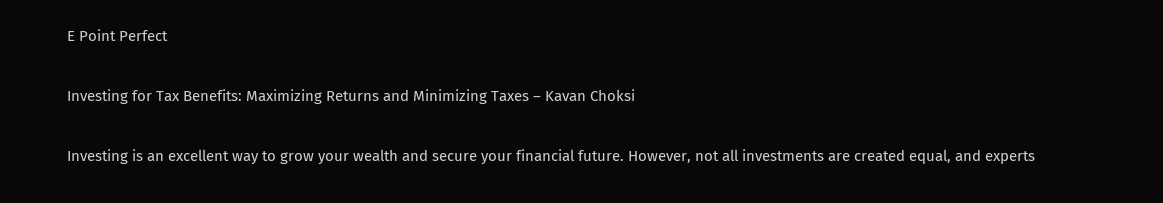E Point Perfect

Investing for Tax Benefits: Maximizing Returns and Minimizing Taxes – Kavan Choksi

Investing is an excellent way to grow your wealth and secure your financial future. However, not all investments are created equal, and experts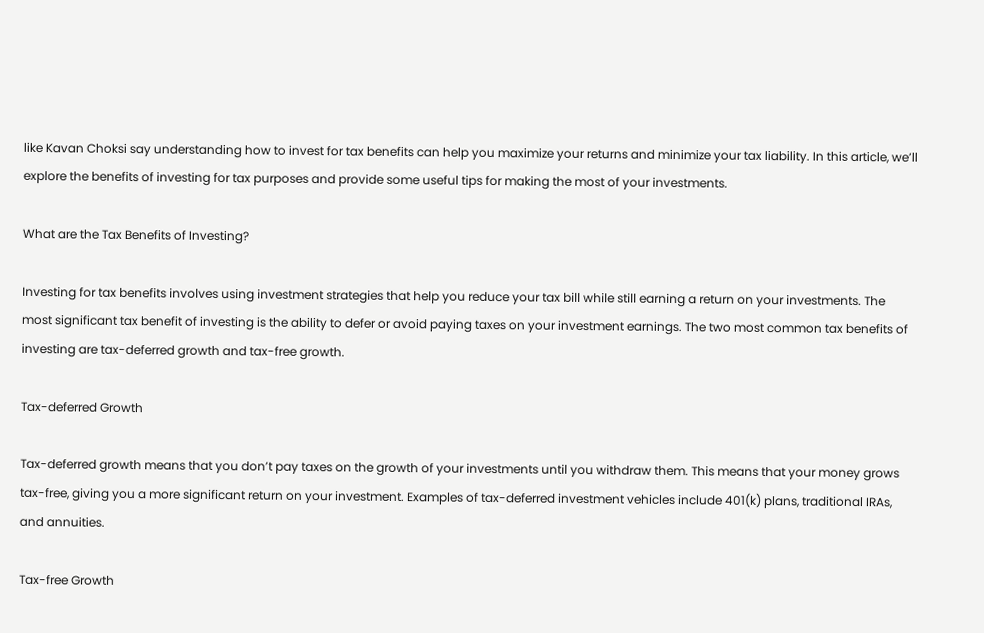like Kavan Choksi say understanding how to invest for tax benefits can help you maximize your returns and minimize your tax liability. In this article, we’ll explore the benefits of investing for tax purposes and provide some useful tips for making the most of your investments.

What are the Tax Benefits of Investing?

Investing for tax benefits involves using investment strategies that help you reduce your tax bill while still earning a return on your investments. The most significant tax benefit of investing is the ability to defer or avoid paying taxes on your investment earnings. The two most common tax benefits of investing are tax-deferred growth and tax-free growth.

Tax-deferred Growth

Tax-deferred growth means that you don’t pay taxes on the growth of your investments until you withdraw them. This means that your money grows tax-free, giving you a more significant return on your investment. Examples of tax-deferred investment vehicles include 401(k) plans, traditional IRAs, and annuities.

Tax-free Growth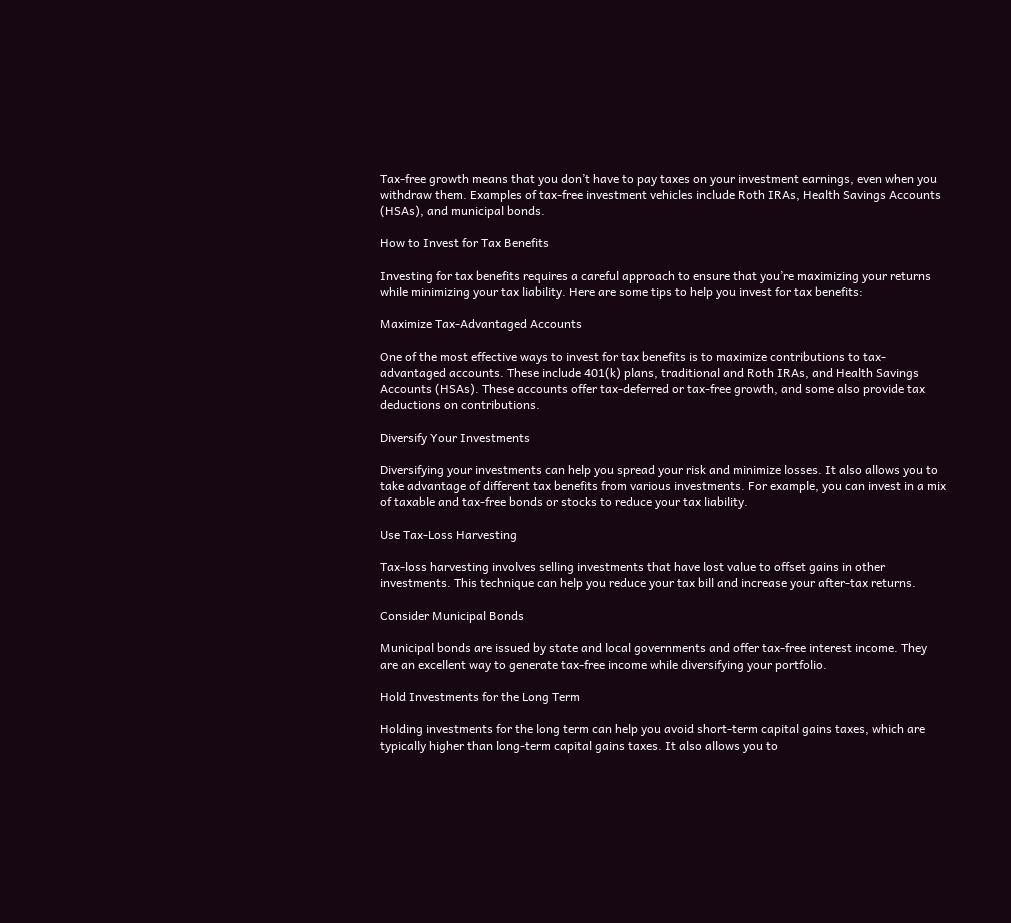Tax-free growth means that you don’t have to pay taxes on your investment earnings, even when you withdraw them. Examples of tax-free investment vehicles include Roth IRAs, Health Savings Accounts (HSAs), and municipal bonds.

How to Invest for Tax Benefits

Investing for tax benefits requires a careful approach to ensure that you’re maximizing your returns while minimizing your tax liability. Here are some tips to help you invest for tax benefits:

Maximize Tax-Advantaged Accounts

One of the most effective ways to invest for tax benefits is to maximize contributions to tax-advantaged accounts. These include 401(k) plans, traditional and Roth IRAs, and Health Savings Accounts (HSAs). These accounts offer tax-deferred or tax-free growth, and some also provide tax deductions on contributions.

Diversify Your Investments

Diversifying your investments can help you spread your risk and minimize losses. It also allows you to take advantage of different tax benefits from various investments. For example, you can invest in a mix of taxable and tax-free bonds or stocks to reduce your tax liability.

Use Tax-Loss Harvesting

Tax-loss harvesting involves selling investments that have lost value to offset gains in other investments. This technique can help you reduce your tax bill and increase your after-tax returns.

Consider Municipal Bonds

Municipal bonds are issued by state and local governments and offer tax-free interest income. They are an excellent way to generate tax-free income while diversifying your portfolio.

Hold Investments for the Long Term

Holding investments for the long term can help you avoid short-term capital gains taxes, which are typically higher than long-term capital gains taxes. It also allows you to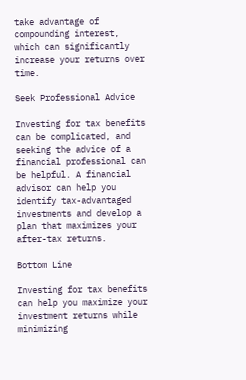take advantage of compounding interest, which can significantly increase your returns over time.

Seek Professional Advice

Investing for tax benefits can be complicated, and seeking the advice of a financial professional can be helpful. A financial advisor can help you identify tax-advantaged investments and develop a plan that maximizes your after-tax returns.

Bottom Line

Investing for tax benefits can help you maximize your investment returns while minimizing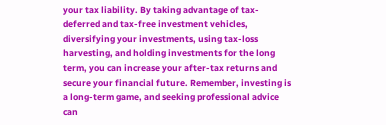your tax liability. By taking advantage of tax-deferred and tax-free investment vehicles, diversifying your investments, using tax-loss harvesting, and holding investments for the long term, you can increase your after-tax returns and secure your financial future. Remember, investing is a long-term game, and seeking professional advice can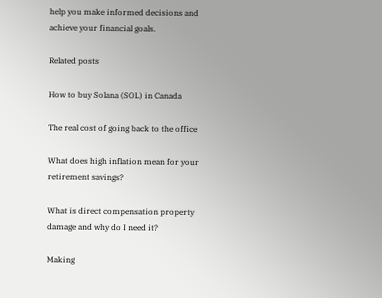help you make informed decisions and achieve your financial goals.

Related posts

How to buy Solana (SOL) in Canada

The real cost of going back to the office

What does high inflation mean for your retirement savings?

What is direct compensation property damage and why do I need it?

Making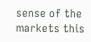sense of the markets this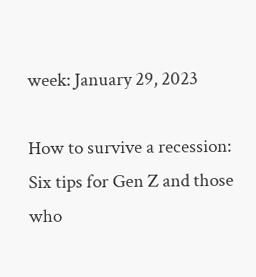week: January 29, 2023

How to survive a recession: Six tips for Gen Z and those who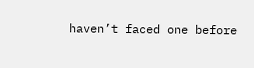haven’t faced one before